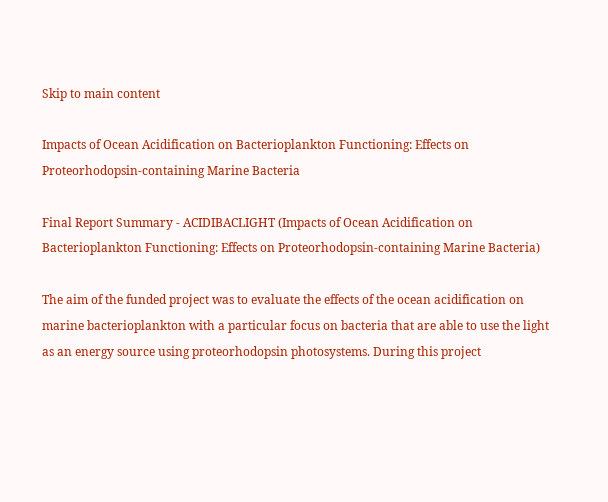Skip to main content

Impacts of Ocean Acidification on Bacterioplankton Functioning: Effects on Proteorhodopsin-containing Marine Bacteria

Final Report Summary - ACIDIBACLIGHT (Impacts of Ocean Acidification on Bacterioplankton Functioning: Effects on Proteorhodopsin-containing Marine Bacteria)

The aim of the funded project was to evaluate the effects of the ocean acidification on marine bacterioplankton with a particular focus on bacteria that are able to use the light as an energy source using proteorhodopsin photosystems. During this project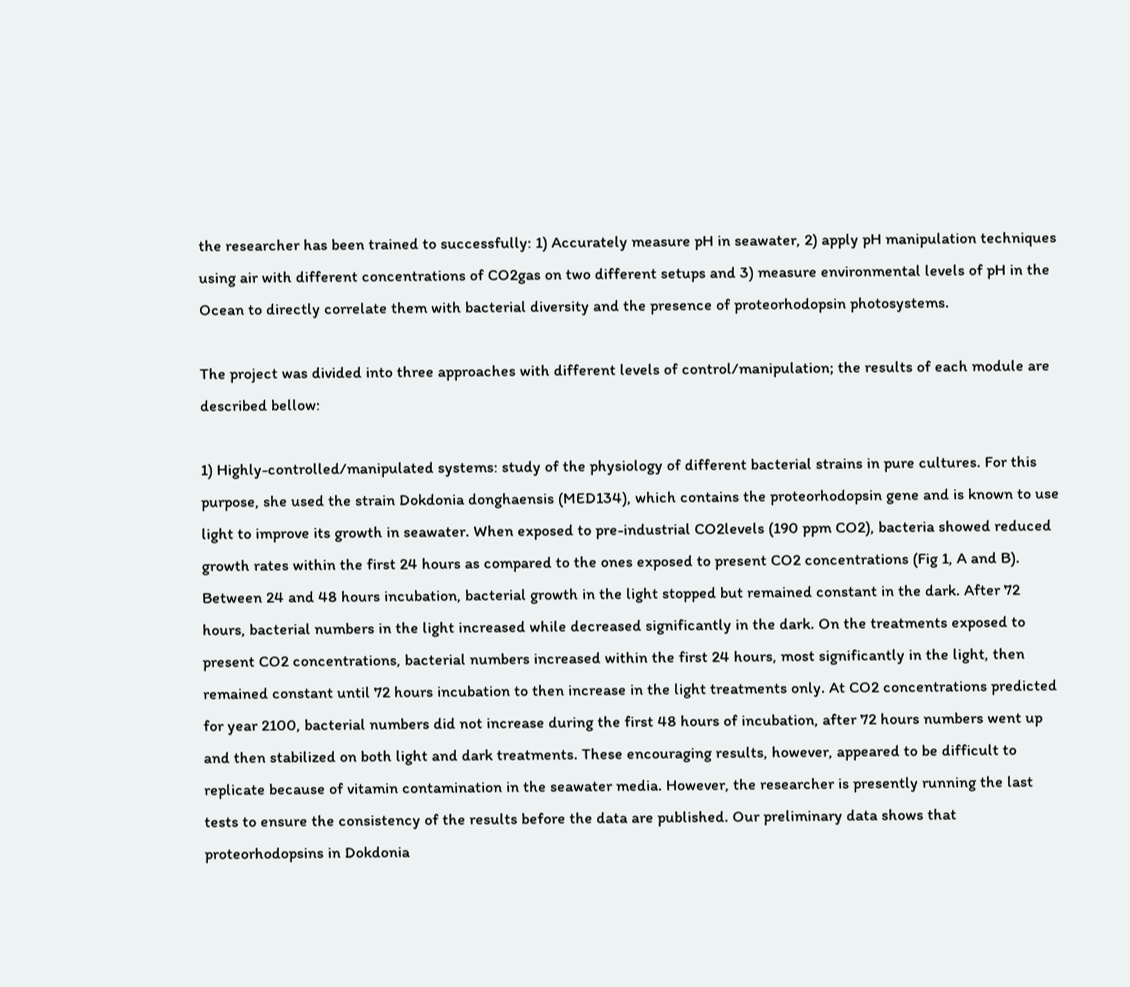the researcher has been trained to successfully: 1) Accurately measure pH in seawater, 2) apply pH manipulation techniques using air with different concentrations of CO2gas on two different setups and 3) measure environmental levels of pH in the Ocean to directly correlate them with bacterial diversity and the presence of proteorhodopsin photosystems.

The project was divided into three approaches with different levels of control/manipulation; the results of each module are described bellow:

1) Highly-controlled/manipulated systems: study of the physiology of different bacterial strains in pure cultures. For this purpose, she used the strain Dokdonia donghaensis (MED134), which contains the proteorhodopsin gene and is known to use light to improve its growth in seawater. When exposed to pre-industrial CO2levels (190 ppm CO2), bacteria showed reduced growth rates within the first 24 hours as compared to the ones exposed to present CO2 concentrations (Fig 1, A and B). Between 24 and 48 hours incubation, bacterial growth in the light stopped but remained constant in the dark. After 72 hours, bacterial numbers in the light increased while decreased significantly in the dark. On the treatments exposed to present CO2 concentrations, bacterial numbers increased within the first 24 hours, most significantly in the light, then remained constant until 72 hours incubation to then increase in the light treatments only. At CO2 concentrations predicted for year 2100, bacterial numbers did not increase during the first 48 hours of incubation, after 72 hours numbers went up and then stabilized on both light and dark treatments. These encouraging results, however, appeared to be difficult to replicate because of vitamin contamination in the seawater media. However, the researcher is presently running the last tests to ensure the consistency of the results before the data are published. Our preliminary data shows that proteorhodopsins in Dokdonia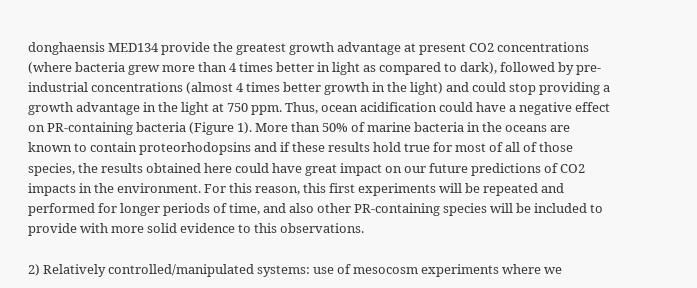donghaensis MED134 provide the greatest growth advantage at present CO2 concentrations (where bacteria grew more than 4 times better in light as compared to dark), followed by pre-industrial concentrations (almost 4 times better growth in the light) and could stop providing a growth advantage in the light at 750 ppm. Thus, ocean acidification could have a negative effect on PR-containing bacteria (Figure 1). More than 50% of marine bacteria in the oceans are known to contain proteorhodopsins and if these results hold true for most of all of those species, the results obtained here could have great impact on our future predictions of CO2 impacts in the environment. For this reason, this first experiments will be repeated and performed for longer periods of time, and also other PR-containing species will be included to provide with more solid evidence to this observations.

2) Relatively controlled/manipulated systems: use of mesocosm experiments where we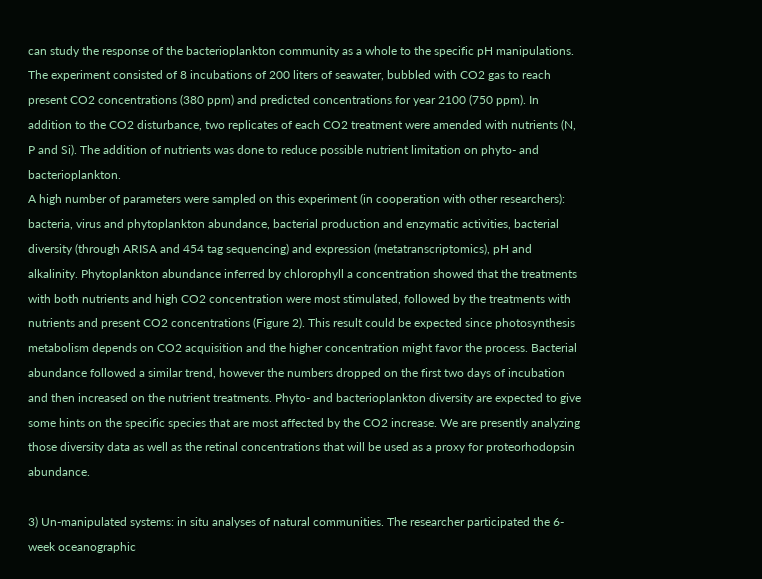can study the response of the bacterioplankton community as a whole to the specific pH manipulations. The experiment consisted of 8 incubations of 200 liters of seawater, bubbled with CO2 gas to reach present CO2 concentrations (380 ppm) and predicted concentrations for year 2100 (750 ppm). In addition to the CO2 disturbance, two replicates of each CO2 treatment were amended with nutrients (N, P and Si). The addition of nutrients was done to reduce possible nutrient limitation on phyto- and bacterioplankton.
A high number of parameters were sampled on this experiment (in cooperation with other researchers): bacteria, virus and phytoplankton abundance, bacterial production and enzymatic activities, bacterial diversity (through ARISA and 454 tag sequencing) and expression (metatranscriptomics), pH and alkalinity. Phytoplankton abundance inferred by chlorophyll a concentration showed that the treatments with both nutrients and high CO2 concentration were most stimulated, followed by the treatments with nutrients and present CO2 concentrations (Figure 2). This result could be expected since photosynthesis metabolism depends on CO2 acquisition and the higher concentration might favor the process. Bacterial abundance followed a similar trend, however the numbers dropped on the first two days of incubation and then increased on the nutrient treatments. Phyto- and bacterioplankton diversity are expected to give some hints on the specific species that are most affected by the CO2 increase. We are presently analyzing those diversity data as well as the retinal concentrations that will be used as a proxy for proteorhodopsin abundance.

3) Un-manipulated systems: in situ analyses of natural communities. The researcher participated the 6-week oceanographic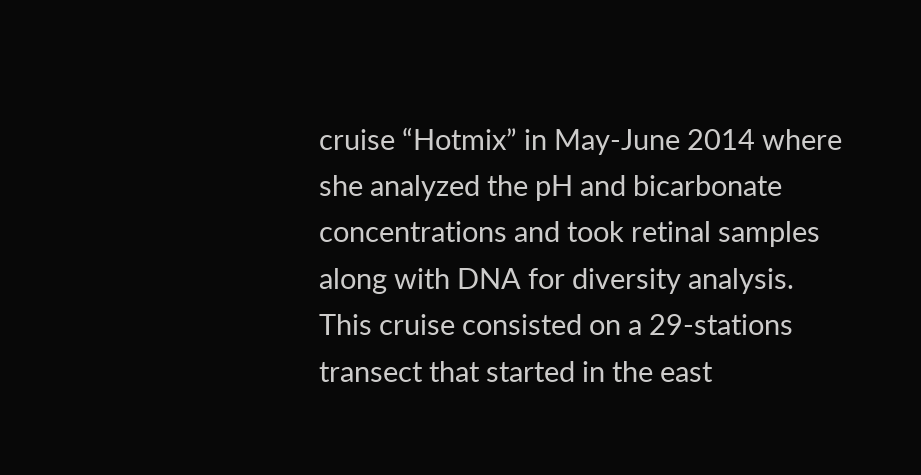cruise “Hotmix” in May-June 2014 where she analyzed the pH and bicarbonate concentrations and took retinal samples along with DNA for diversity analysis. This cruise consisted on a 29-stations transect that started in the east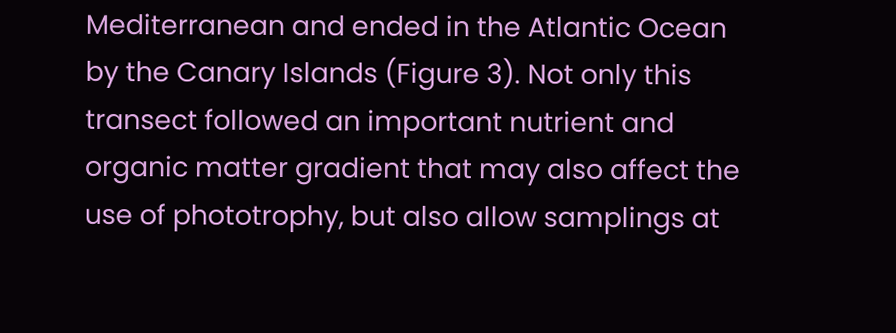Mediterranean and ended in the Atlantic Ocean by the Canary Islands (Figure 3). Not only this transect followed an important nutrient and organic matter gradient that may also affect the use of phototrophy, but also allow samplings at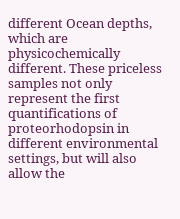different Ocean depths, which are physicochemically different. These priceless samples not only represent the first quantifications of proteorhodopsin in different environmental settings, but will also allow the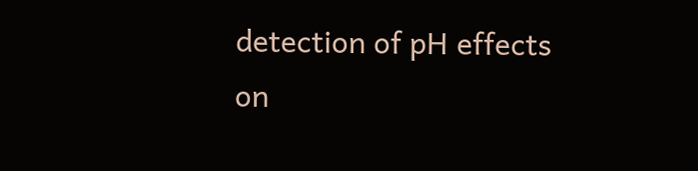detection of pH effects on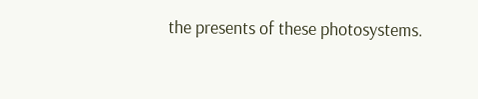the presents of these photosystems.